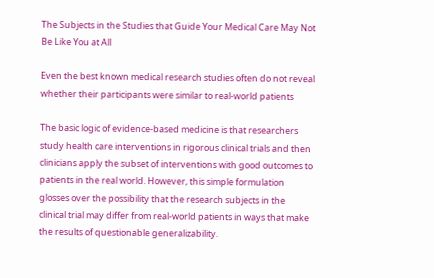The Subjects in the Studies that Guide Your Medical Care May Not Be Like You at All

Even the best known medical research studies often do not reveal whether their participants were similar to real-world patients

The basic logic of evidence-based medicine is that researchers study health care interventions in rigorous clinical trials and then clinicians apply the subset of interventions with good outcomes to patients in the real world. However, this simple formulation glosses over the possibility that the research subjects in the clinical trial may differ from real-world patients in ways that make the results of questionable generalizability.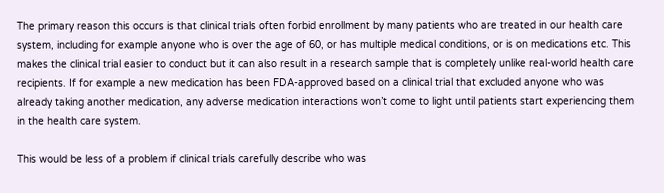The primary reason this occurs is that clinical trials often forbid enrollment by many patients who are treated in our health care system, including for example anyone who is over the age of 60, or has multiple medical conditions, or is on medications etc. This makes the clinical trial easier to conduct but it can also result in a research sample that is completely unlike real-world health care recipients. If for example a new medication has been FDA-approved based on a clinical trial that excluded anyone who was already taking another medication, any adverse medication interactions won’t come to light until patients start experiencing them in the health care system.

This would be less of a problem if clinical trials carefully describe who was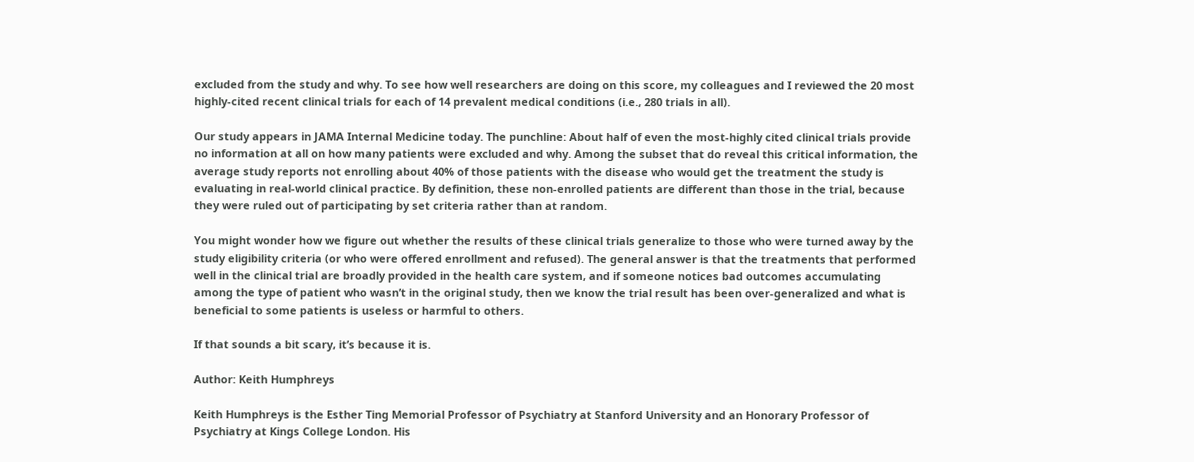excluded from the study and why. To see how well researchers are doing on this score, my colleagues and I reviewed the 20 most highly-cited recent clinical trials for each of 14 prevalent medical conditions (i.e., 280 trials in all).

Our study appears in JAMA Internal Medicine today. The punchline: About half of even the most-highly cited clinical trials provide no information at all on how many patients were excluded and why. Among the subset that do reveal this critical information, the average study reports not enrolling about 40% of those patients with the disease who would get the treatment the study is evaluating in real-world clinical practice. By definition, these non-enrolled patients are different than those in the trial, because they were ruled out of participating by set criteria rather than at random.

You might wonder how we figure out whether the results of these clinical trials generalize to those who were turned away by the study eligibility criteria (or who were offered enrollment and refused). The general answer is that the treatments that performed well in the clinical trial are broadly provided in the health care system, and if someone notices bad outcomes accumulating among the type of patient who wasn’t in the original study, then we know the trial result has been over-generalized and what is beneficial to some patients is useless or harmful to others.

If that sounds a bit scary, it’s because it is.

Author: Keith Humphreys

Keith Humphreys is the Esther Ting Memorial Professor of Psychiatry at Stanford University and an Honorary Professor of Psychiatry at Kings College London. His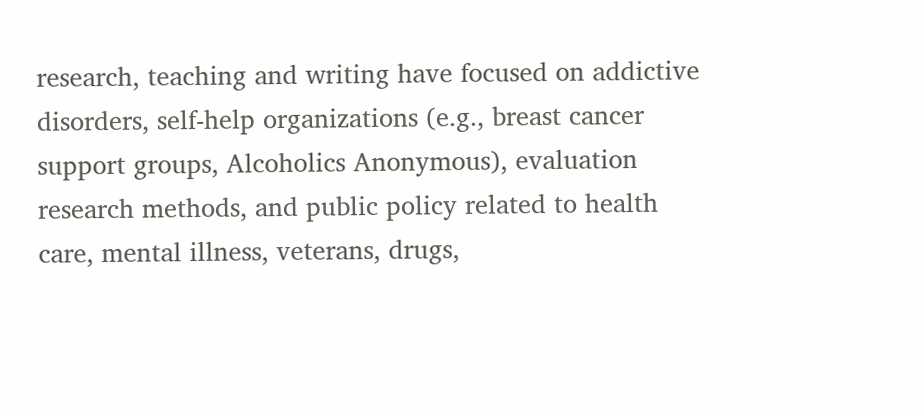research, teaching and writing have focused on addictive disorders, self-help organizations (e.g., breast cancer support groups, Alcoholics Anonymous), evaluation research methods, and public policy related to health care, mental illness, veterans, drugs,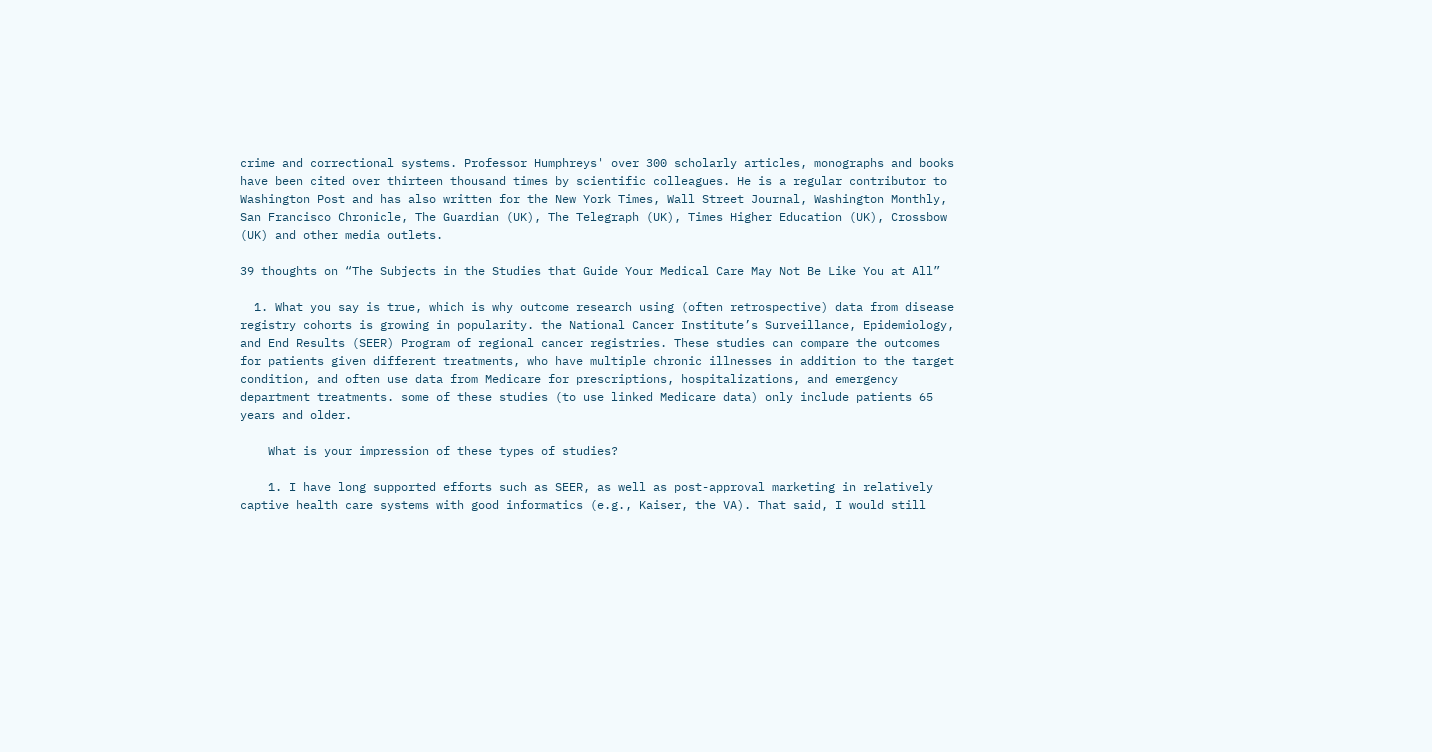crime and correctional systems. Professor Humphreys' over 300 scholarly articles, monographs and books have been cited over thirteen thousand times by scientific colleagues. He is a regular contributor to Washington Post and has also written for the New York Times, Wall Street Journal, Washington Monthly, San Francisco Chronicle, The Guardian (UK), The Telegraph (UK), Times Higher Education (UK), Crossbow (UK) and other media outlets.

39 thoughts on “The Subjects in the Studies that Guide Your Medical Care May Not Be Like You at All”

  1. What you say is true, which is why outcome research using (often retrospective) data from disease registry cohorts is growing in popularity. the National Cancer Institute’s Surveillance, Epidemiology, and End Results (SEER) Program of regional cancer registries. These studies can compare the outcomes for patients given different treatments, who have multiple chronic illnesses in addition to the target condition, and often use data from Medicare for prescriptions, hospitalizations, and emergency department treatments. some of these studies (to use linked Medicare data) only include patients 65 years and older.

    What is your impression of these types of studies?

    1. I have long supported efforts such as SEER, as well as post-approval marketing in relatively captive health care systems with good informatics (e.g., Kaiser, the VA). That said, I would still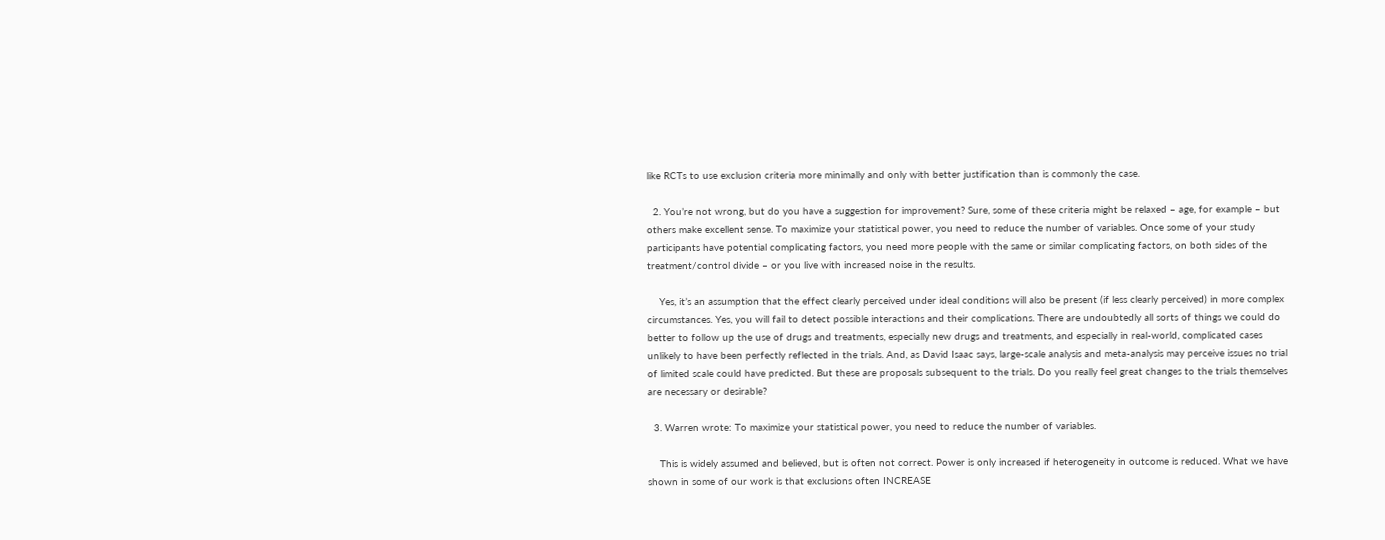like RCTs to use exclusion criteria more minimally and only with better justification than is commonly the case.

  2. You’re not wrong, but do you have a suggestion for improvement? Sure, some of these criteria might be relaxed – age, for example – but others make excellent sense. To maximize your statistical power, you need to reduce the number of variables. Once some of your study participants have potential complicating factors, you need more people with the same or similar complicating factors, on both sides of the treatment/control divide – or you live with increased noise in the results.

    Yes, it’s an assumption that the effect clearly perceived under ideal conditions will also be present (if less clearly perceived) in more complex circumstances. Yes, you will fail to detect possible interactions and their complications. There are undoubtedly all sorts of things we could do better to follow up the use of drugs and treatments, especially new drugs and treatments, and especially in real-world, complicated cases unlikely to have been perfectly reflected in the trials. And, as David Isaac says, large-scale analysis and meta-analysis may perceive issues no trial of limited scale could have predicted. But these are proposals subsequent to the trials. Do you really feel great changes to the trials themselves are necessary or desirable?

  3. Warren wrote: To maximize your statistical power, you need to reduce the number of variables.

    This is widely assumed and believed, but is often not correct. Power is only increased if heterogeneity in outcome is reduced. What we have shown in some of our work is that exclusions often INCREASE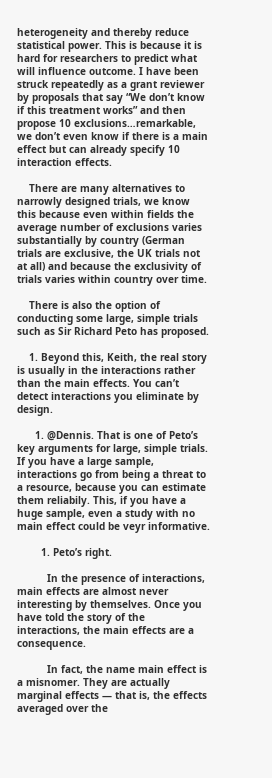heterogeneity and thereby reduce statistical power. This is because it is hard for researchers to predict what will influence outcome. I have been struck repeatedly as a grant reviewer by proposals that say “We don’t know if this treatment works” and then propose 10 exclusions…remarkable, we don’t even know if there is a main effect but can already specify 10 interaction effects.

    There are many alternatives to narrowly designed trials, we know this because even within fields the average number of exclusions varies substantially by country (German trials are exclusive, the UK trials not at all) and because the exclusivity of trials varies within country over time.

    There is also the option of conducting some large, simple trials such as Sir Richard Peto has proposed.

    1. Beyond this, Keith, the real story is usually in the interactions rather than the main effects. You can’t detect interactions you eliminate by design.

      1. @Dennis. That is one of Peto’s key arguments for large, simple trials. If you have a large sample, interactions go from being a threat to a resource, because you can estimate them reliabily. This, if you have a huge sample, even a study with no main effect could be veyr informative.

        1. Peto’s right.

          In the presence of interactions, main effects are almost never interesting by themselves. Once you have told the story of the interactions, the main effects are a consequence.

          In fact, the name main effect is a misnomer. They are actually marginal effects — that is, the effects averaged over the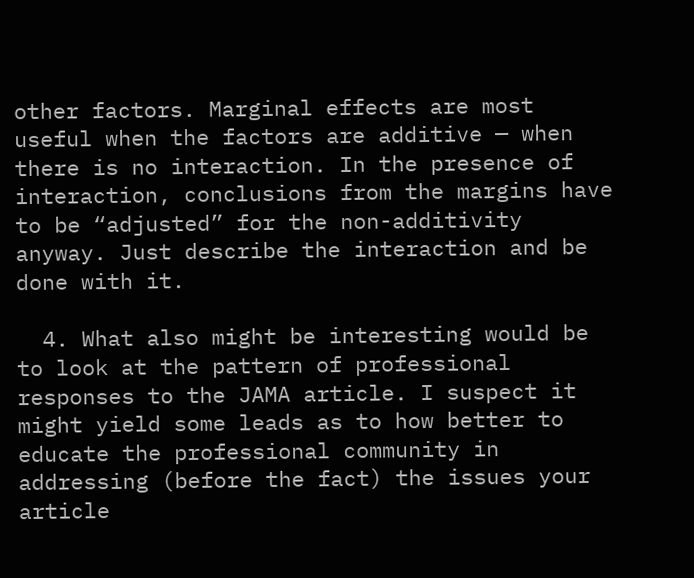other factors. Marginal effects are most useful when the factors are additive — when there is no interaction. In the presence of interaction, conclusions from the margins have to be “adjusted” for the non-additivity anyway. Just describe the interaction and be done with it.

  4. What also might be interesting would be to look at the pattern of professional responses to the JAMA article. I suspect it might yield some leads as to how better to educate the professional community in addressing (before the fact) the issues your article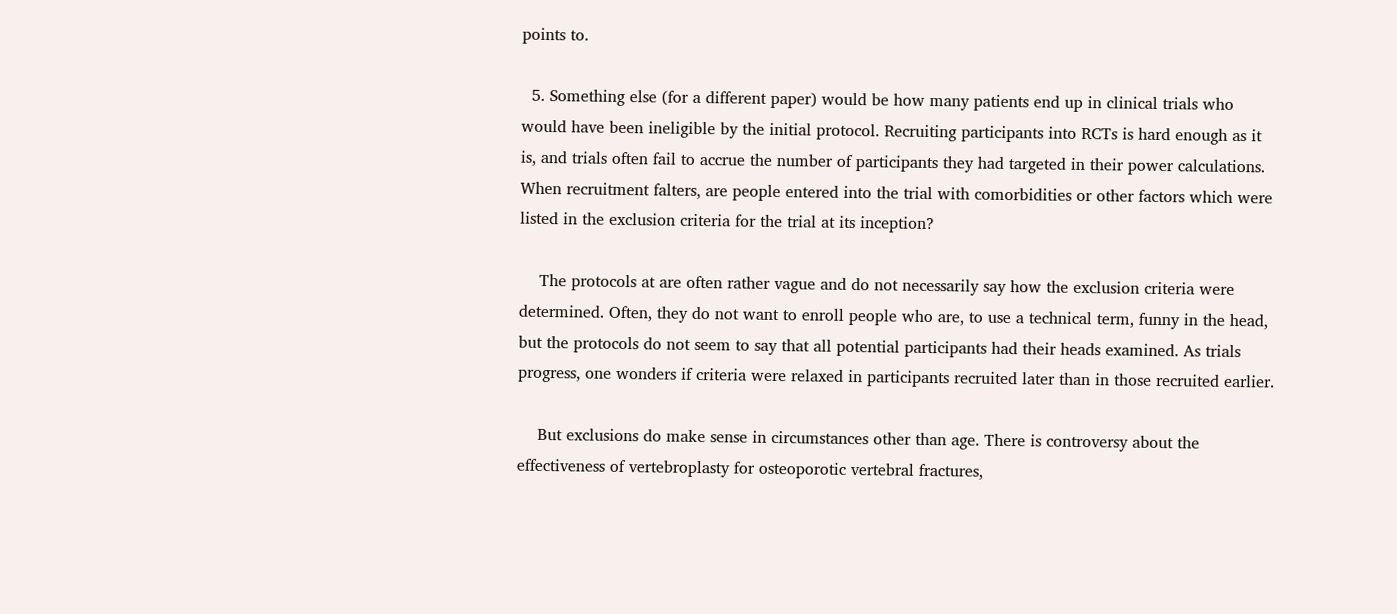points to.

  5. Something else (for a different paper) would be how many patients end up in clinical trials who would have been ineligible by the initial protocol. Recruiting participants into RCTs is hard enough as it is, and trials often fail to accrue the number of participants they had targeted in their power calculations. When recruitment falters, are people entered into the trial with comorbidities or other factors which were listed in the exclusion criteria for the trial at its inception?

    The protocols at are often rather vague and do not necessarily say how the exclusion criteria were determined. Often, they do not want to enroll people who are, to use a technical term, funny in the head, but the protocols do not seem to say that all potential participants had their heads examined. As trials progress, one wonders if criteria were relaxed in participants recruited later than in those recruited earlier.

    But exclusions do make sense in circumstances other than age. There is controversy about the effectiveness of vertebroplasty for osteoporotic vertebral fractures,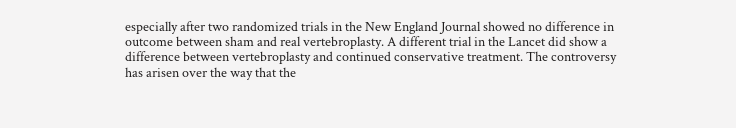especially after two randomized trials in the New England Journal showed no difference in outcome between sham and real vertebroplasty. A different trial in the Lancet did show a difference between vertebroplasty and continued conservative treatment. The controversy has arisen over the way that the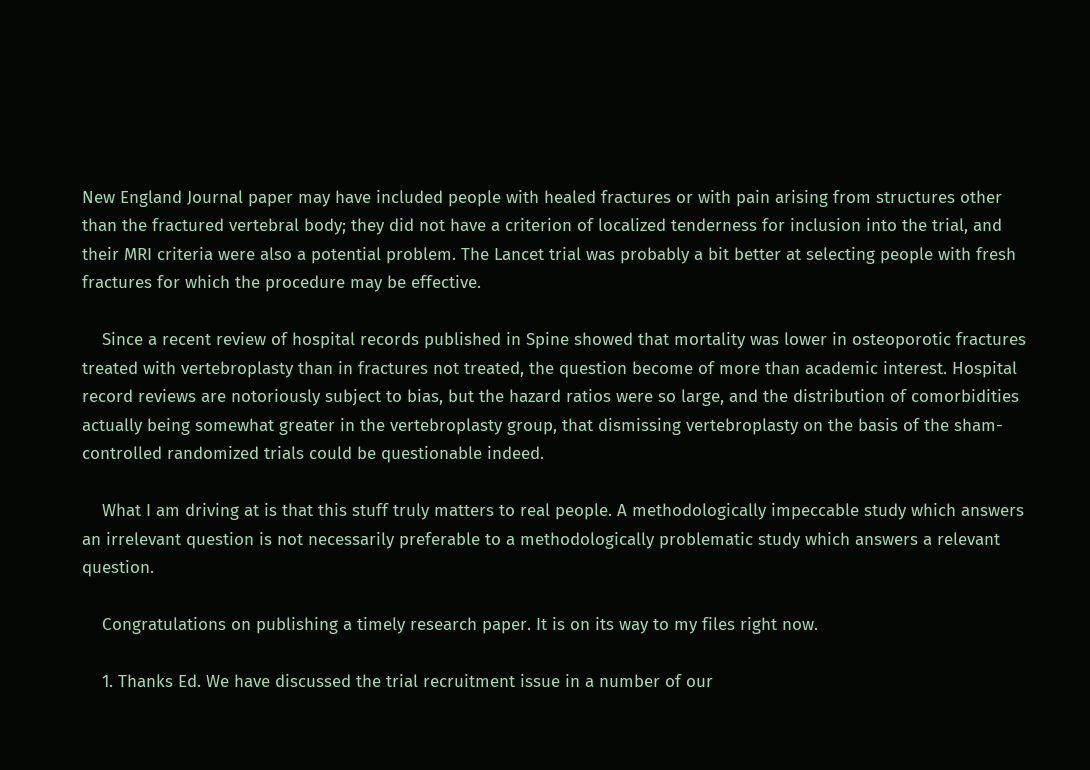New England Journal paper may have included people with healed fractures or with pain arising from structures other than the fractured vertebral body; they did not have a criterion of localized tenderness for inclusion into the trial, and their MRI criteria were also a potential problem. The Lancet trial was probably a bit better at selecting people with fresh fractures for which the procedure may be effective.

    Since a recent review of hospital records published in Spine showed that mortality was lower in osteoporotic fractures treated with vertebroplasty than in fractures not treated, the question become of more than academic interest. Hospital record reviews are notoriously subject to bias, but the hazard ratios were so large, and the distribution of comorbidities actually being somewhat greater in the vertebroplasty group, that dismissing vertebroplasty on the basis of the sham-controlled randomized trials could be questionable indeed.

    What I am driving at is that this stuff truly matters to real people. A methodologically impeccable study which answers an irrelevant question is not necessarily preferable to a methodologically problematic study which answers a relevant question.

    Congratulations on publishing a timely research paper. It is on its way to my files right now.

    1. Thanks Ed. We have discussed the trial recruitment issue in a number of our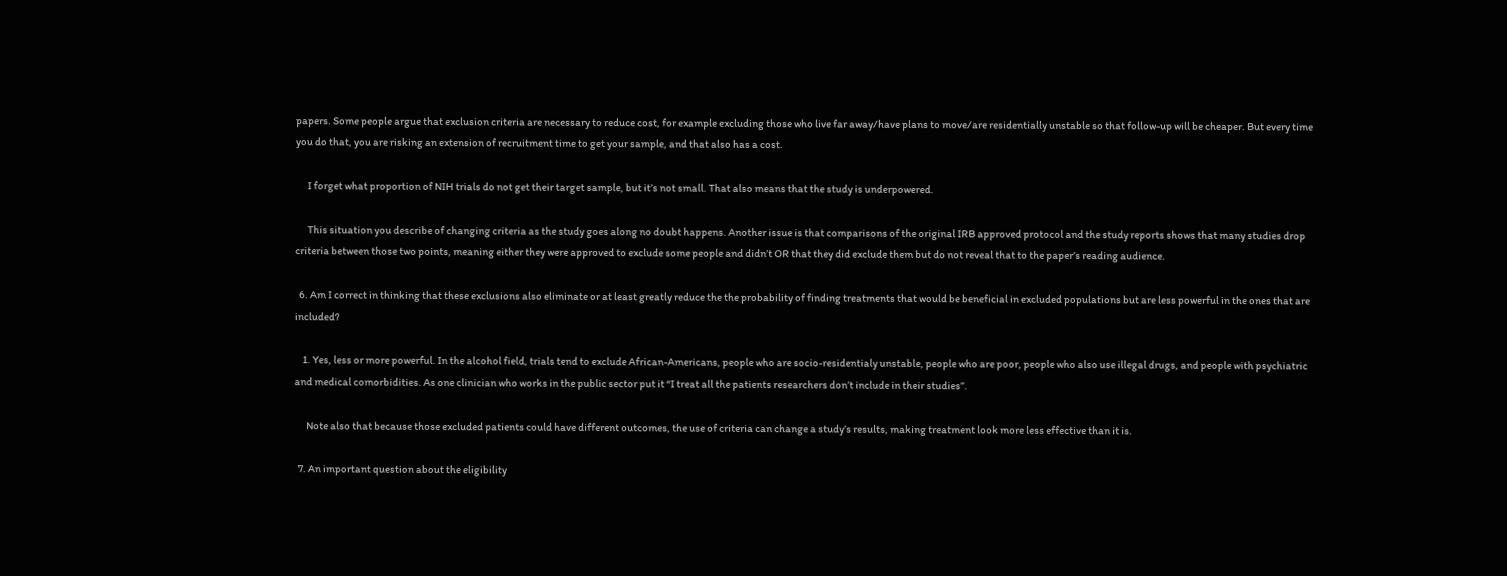papers. Some people argue that exclusion criteria are necessary to reduce cost, for example excluding those who live far away/have plans to move/are residentially unstable so that follow-up will be cheaper. But every time you do that, you are risking an extension of recruitment time to get your sample, and that also has a cost.

      I forget what proportion of NIH trials do not get their target sample, but it’s not small. That also means that the study is underpowered.

      This situation you describe of changing criteria as the study goes along no doubt happens. Another issue is that comparisons of the original IRB approved protocol and the study reports shows that many studies drop criteria between those two points, meaning either they were approved to exclude some people and didn’t OR that they did exclude them but do not reveal that to the paper’s reading audience.

  6. Am I correct in thinking that these exclusions also eliminate or at least greatly reduce the the probability of finding treatments that would be beneficial in excluded populations but are less powerful in the ones that are included?

    1. Yes, less or more powerful. In the alcohol field, trials tend to exclude African-Americans, people who are socio-residentialy unstable, people who are poor, people who also use illegal drugs, and people with psychiatric and medical comorbidities. As one clinician who works in the public sector put it “I treat all the patients researchers don’t include in their studies”.

      Note also that because those excluded patients could have different outcomes, the use of criteria can change a study’s results, making treatment look more less effective than it is.

  7. An important question about the eligibility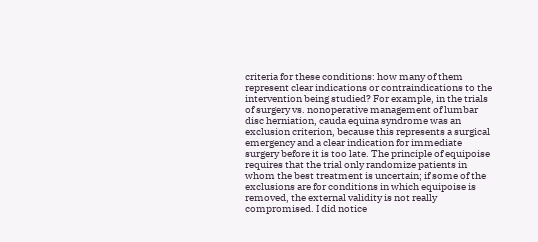criteria for these conditions: how many of them represent clear indications or contraindications to the intervention being studied? For example, in the trials of surgery vs. nonoperative management of lumbar disc herniation, cauda equina syndrome was an exclusion criterion, because this represents a surgical emergency and a clear indication for immediate surgery before it is too late. The principle of equipoise requires that the trial only randomize patients in whom the best treatment is uncertain; if some of the exclusions are for conditions in which equipoise is removed, the external validity is not really compromised. I did notice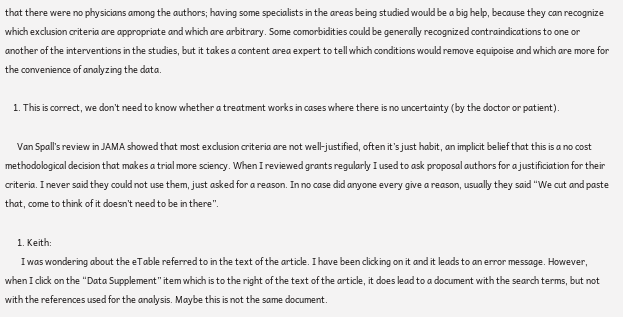that there were no physicians among the authors; having some specialists in the areas being studied would be a big help, because they can recognize which exclusion criteria are appropriate and which are arbitrary. Some comorbidities could be generally recognized contraindications to one or another of the interventions in the studies, but it takes a content area expert to tell which conditions would remove equipoise and which are more for the convenience of analyzing the data.

    1. This is correct, we don’t need to know whether a treatment works in cases where there is no uncertainty (by the doctor or patient).

      Van Spall’s review in JAMA showed that most exclusion criteria are not well-justified, often it’s just habit, an implicit belief that this is a no cost methodological decision that makes a trial more sciency. When I reviewed grants regularly I used to ask proposal authors for a justificiation for their criteria. I never said they could not use them, just asked for a reason. In no case did anyone every give a reason, usually they said “We cut and paste that, come to think of it doesn’t need to be in there”.

      1. Keith:
        I was wondering about the eTable referred to in the text of the article. I have been clicking on it and it leads to an error message. However, when I click on the “Data Supplement” item which is to the right of the text of the article, it does lead to a document with the search terms, but not with the references used for the analysis. Maybe this is not the same document.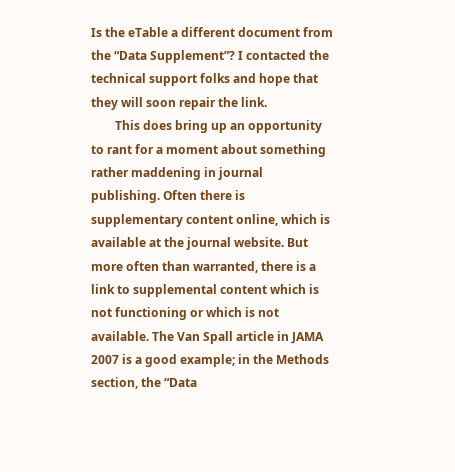Is the eTable a different document from the “Data Supplement”? I contacted the technical support folks and hope that they will soon repair the link.
        This does bring up an opportunity to rant for a moment about something rather maddening in journal publishing. Often there is supplementary content online, which is available at the journal website. But more often than warranted, there is a link to supplemental content which is not functioning or which is not available. The Van Spall article in JAMA 2007 is a good example; in the Methods section, the “Data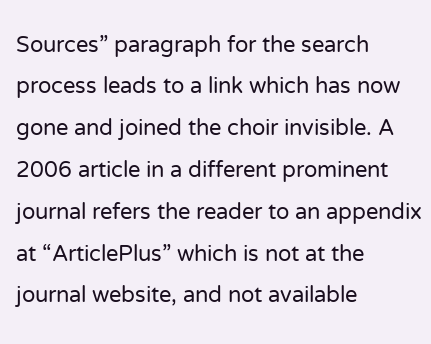Sources” paragraph for the search process leads to a link which has now gone and joined the choir invisible. A 2006 article in a different prominent journal refers the reader to an appendix at “ArticlePlus” which is not at the journal website, and not available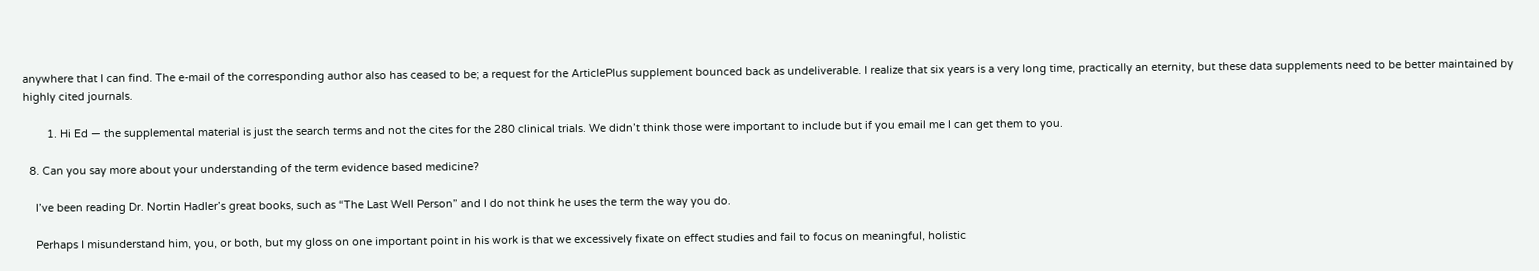anywhere that I can find. The e-mail of the corresponding author also has ceased to be; a request for the ArticlePlus supplement bounced back as undeliverable. I realize that six years is a very long time, practically an eternity, but these data supplements need to be better maintained by highly cited journals.

        1. Hi Ed — the supplemental material is just the search terms and not the cites for the 280 clinical trials. We didn’t think those were important to include but if you email me I can get them to you.

  8. Can you say more about your understanding of the term evidence based medicine?

    I’ve been reading Dr. Nortin Hadler’s great books, such as “The Last Well Person” and I do not think he uses the term the way you do.

    Perhaps I misunderstand him, you, or both, but my gloss on one important point in his work is that we excessively fixate on effect studies and fail to focus on meaningful, holistic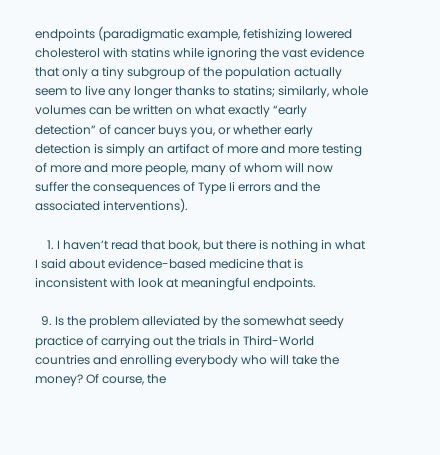endpoints (paradigmatic example, fetishizing lowered cholesterol with statins while ignoring the vast evidence that only a tiny subgroup of the population actually seem to live any longer thanks to statins; similarly, whole volumes can be written on what exactly “early detection” of cancer buys you, or whether early detection is simply an artifact of more and more testing of more and more people, many of whom will now suffer the consequences of Type Ii errors and the associated interventions).

    1. I haven’t read that book, but there is nothing in what I said about evidence-based medicine that is inconsistent with look at meaningful endpoints.

  9. Is the problem alleviated by the somewhat seedy practice of carrying out the trials in Third-World countries and enrolling everybody who will take the money? Of course, the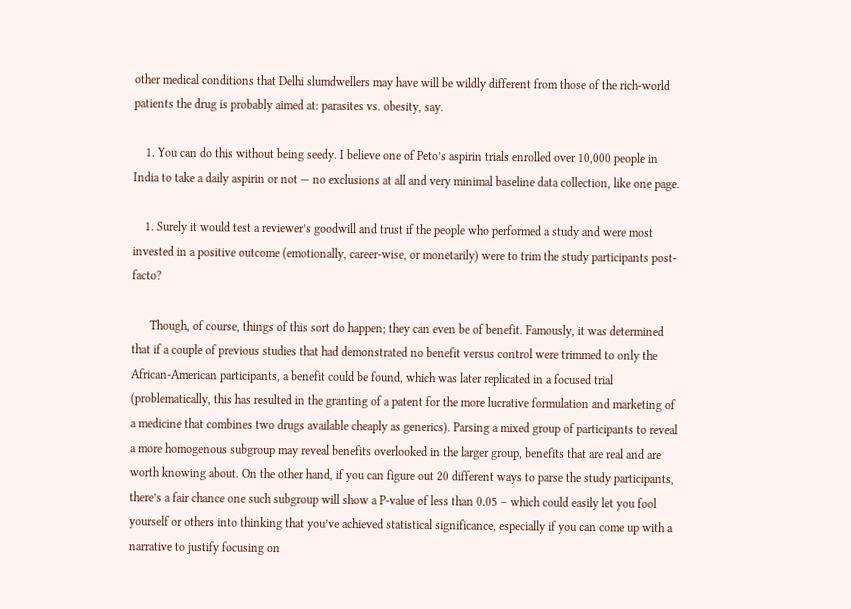other medical conditions that Delhi slumdwellers may have will be wildly different from those of the rich-world patients the drug is probably aimed at: parasites vs. obesity, say.

    1. You can do this without being seedy. I believe one of Peto’s aspirin trials enrolled over 10,000 people in India to take a daily aspirin or not — no exclusions at all and very minimal baseline data collection, like one page.

    1. Surely it would test a reviewer’s goodwill and trust if the people who performed a study and were most invested in a positive outcome (emotionally, career-wise, or monetarily) were to trim the study participants post-facto?

      Though, of course, things of this sort do happen; they can even be of benefit. Famously, it was determined that if a couple of previous studies that had demonstrated no benefit versus control were trimmed to only the African-American participants, a benefit could be found, which was later replicated in a focused trial (problematically, this has resulted in the granting of a patent for the more lucrative formulation and marketing of a medicine that combines two drugs available cheaply as generics). Parsing a mixed group of participants to reveal a more homogenous subgroup may reveal benefits overlooked in the larger group, benefits that are real and are worth knowing about. On the other hand, if you can figure out 20 different ways to parse the study participants, there’s a fair chance one such subgroup will show a P-value of less than 0.05 – which could easily let you fool yourself or others into thinking that you’ve achieved statistical significance, especially if you can come up with a narrative to justify focusing on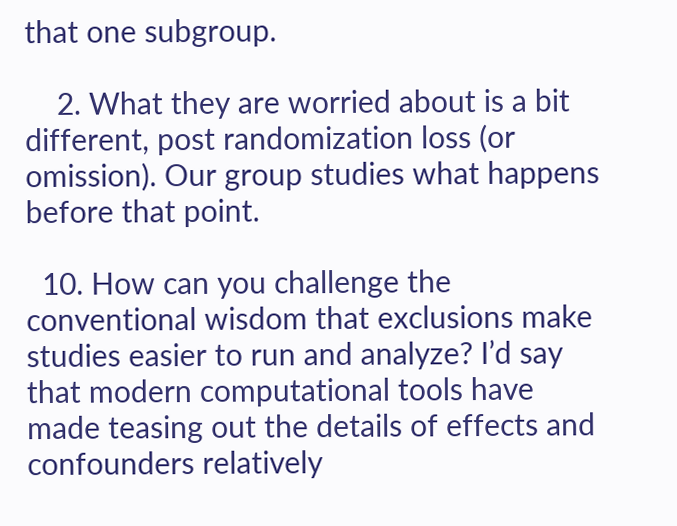that one subgroup.

    2. What they are worried about is a bit different, post randomization loss (or omission). Our group studies what happens before that point.

  10. How can you challenge the conventional wisdom that exclusions make studies easier to run and analyze? I’d say that modern computational tools have made teasing out the details of effects and confounders relatively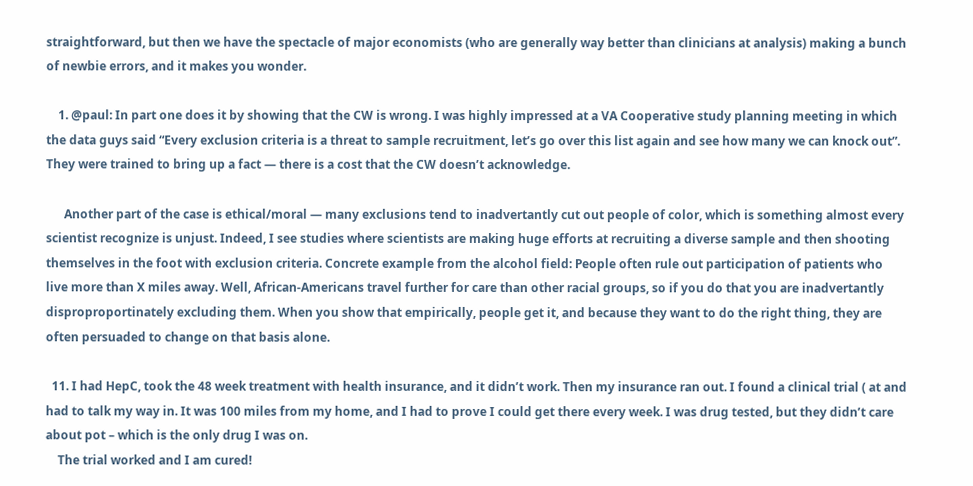straightforward, but then we have the spectacle of major economists (who are generally way better than clinicians at analysis) making a bunch of newbie errors, and it makes you wonder.

    1. @paul: In part one does it by showing that the CW is wrong. I was highly impressed at a VA Cooperative study planning meeting in which the data guys said “Every exclusion criteria is a threat to sample recruitment, let’s go over this list again and see how many we can knock out”. They were trained to bring up a fact — there is a cost that the CW doesn’t acknowledge.

      Another part of the case is ethical/moral — many exclusions tend to inadvertantly cut out people of color, which is something almost every scientist recognize is unjust. Indeed, I see studies where scientists are making huge efforts at recruiting a diverse sample and then shooting themselves in the foot with exclusion criteria. Concrete example from the alcohol field: People often rule out participation of patients who live more than X miles away. Well, African-Americans travel further for care than other racial groups, so if you do that you are inadvertantly disproproportinately excluding them. When you show that empirically, people get it, and because they want to do the right thing, they are often persuaded to change on that basis alone.

  11. I had HepC, took the 48 week treatment with health insurance, and it didn’t work. Then my insurance ran out. I found a clinical trial ( at and had to talk my way in. It was 100 miles from my home, and I had to prove I could get there every week. I was drug tested, but they didn’t care about pot – which is the only drug I was on.
    The trial worked and I am cured!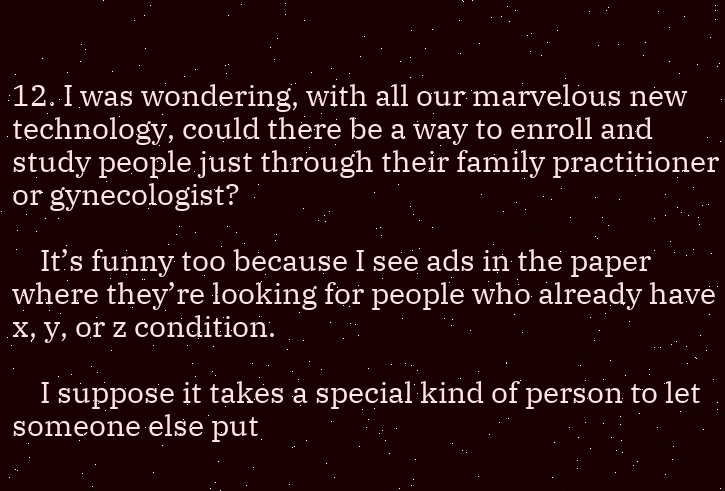12. I was wondering, with all our marvelous new technology, could there be a way to enroll and study people just through their family practitioner or gynecologist?

    It’s funny too because I see ads in the paper where they’re looking for people who already have x, y, or z condition.

    I suppose it takes a special kind of person to let someone else put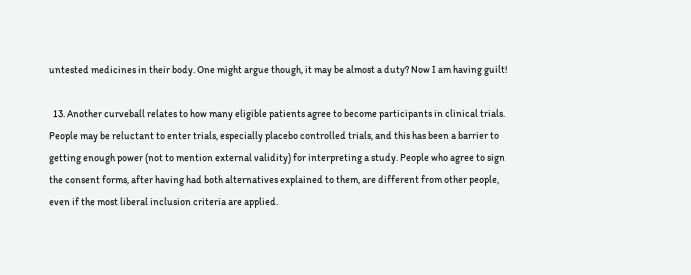untested medicines in their body. One might argue though, it may be almost a duty? Now I am having guilt!

  13. Another curveball relates to how many eligible patients agree to become participants in clinical trials. People may be reluctant to enter trials, especially placebo controlled trials, and this has been a barrier to getting enough power (not to mention external validity) for interpreting a study. People who agree to sign the consent forms, after having had both alternatives explained to them, are different from other people, even if the most liberal inclusion criteria are applied.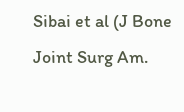Sibai et al (J Bone Joint Surg Am.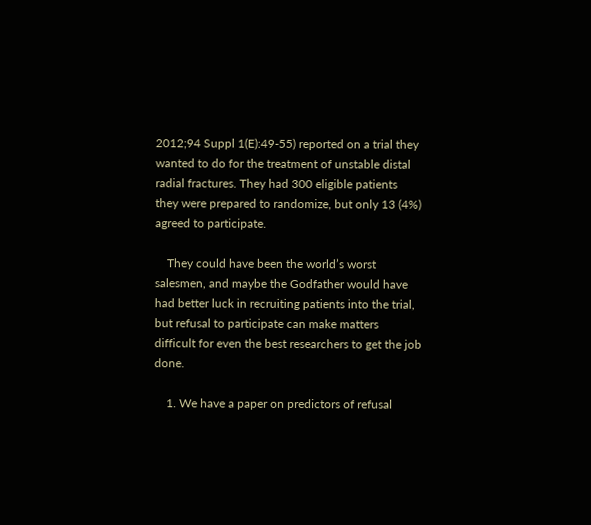2012;94 Suppl 1(E):49-55) reported on a trial they wanted to do for the treatment of unstable distal radial fractures. They had 300 eligible patients they were prepared to randomize, but only 13 (4%) agreed to participate.

    They could have been the world’s worst salesmen, and maybe the Godfather would have had better luck in recruiting patients into the trial, but refusal to participate can make matters difficult for even the best researchers to get the job done.

    1. We have a paper on predictors of refusal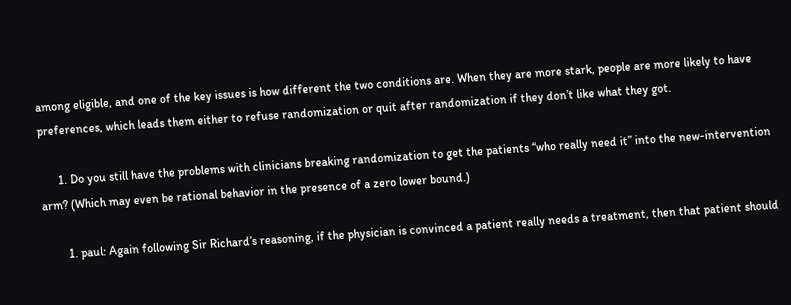among eligible, and one of the key issues is how different the two conditions are. When they are more stark, people are more likely to have preferences, which leads them either to refuse randomization or quit after randomization if they don’t like what they got.

      1. Do you still have the problems with clinicians breaking randomization to get the patients “who really need it” into the new-intervention arm? (Which may even be rational behavior in the presence of a zero lower bound.)

        1. paul: Again following Sir Richard’s reasoning, if the physician is convinced a patient really needs a treatment, then that patient should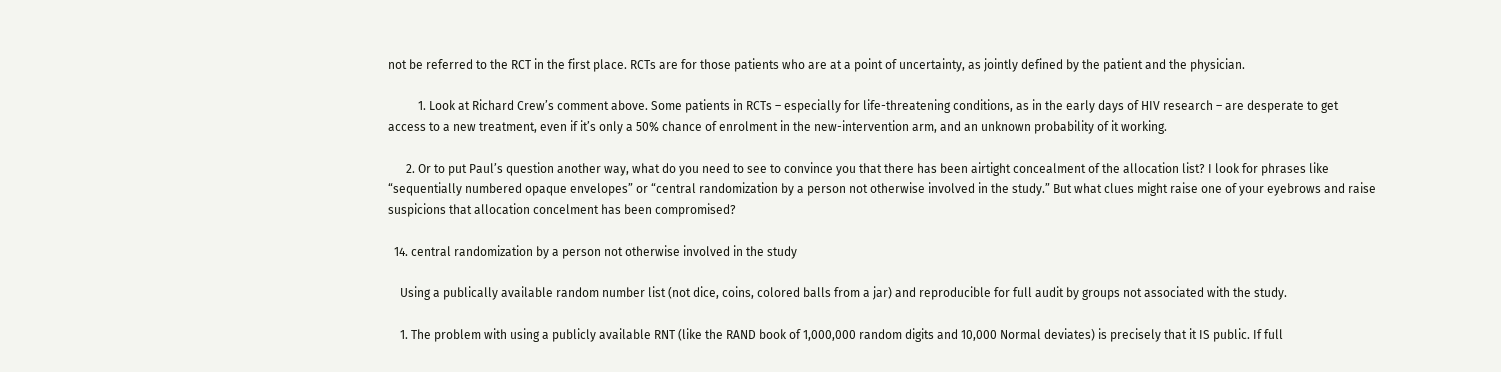not be referred to the RCT in the first place. RCTs are for those patients who are at a point of uncertainty, as jointly defined by the patient and the physician.

          1. Look at Richard Crew’s comment above. Some patients in RCTs – especially for life-threatening conditions, as in the early days of HIV research – are desperate to get access to a new treatment, even if it’s only a 50% chance of enrolment in the new-intervention arm, and an unknown probability of it working.

      2. Or to put Paul’s question another way, what do you need to see to convince you that there has been airtight concealment of the allocation list? I look for phrases like “sequentially numbered opaque envelopes” or “central randomization by a person not otherwise involved in the study.” But what clues might raise one of your eyebrows and raise suspicions that allocation concelment has been compromised?

  14. central randomization by a person not otherwise involved in the study

    Using a publically available random number list (not dice, coins, colored balls from a jar) and reproducible for full audit by groups not associated with the study.

    1. The problem with using a publicly available RNT (like the RAND book of 1,000,000 random digits and 10,000 Normal deviates) is precisely that it IS public. If full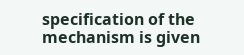specification of the mechanism is given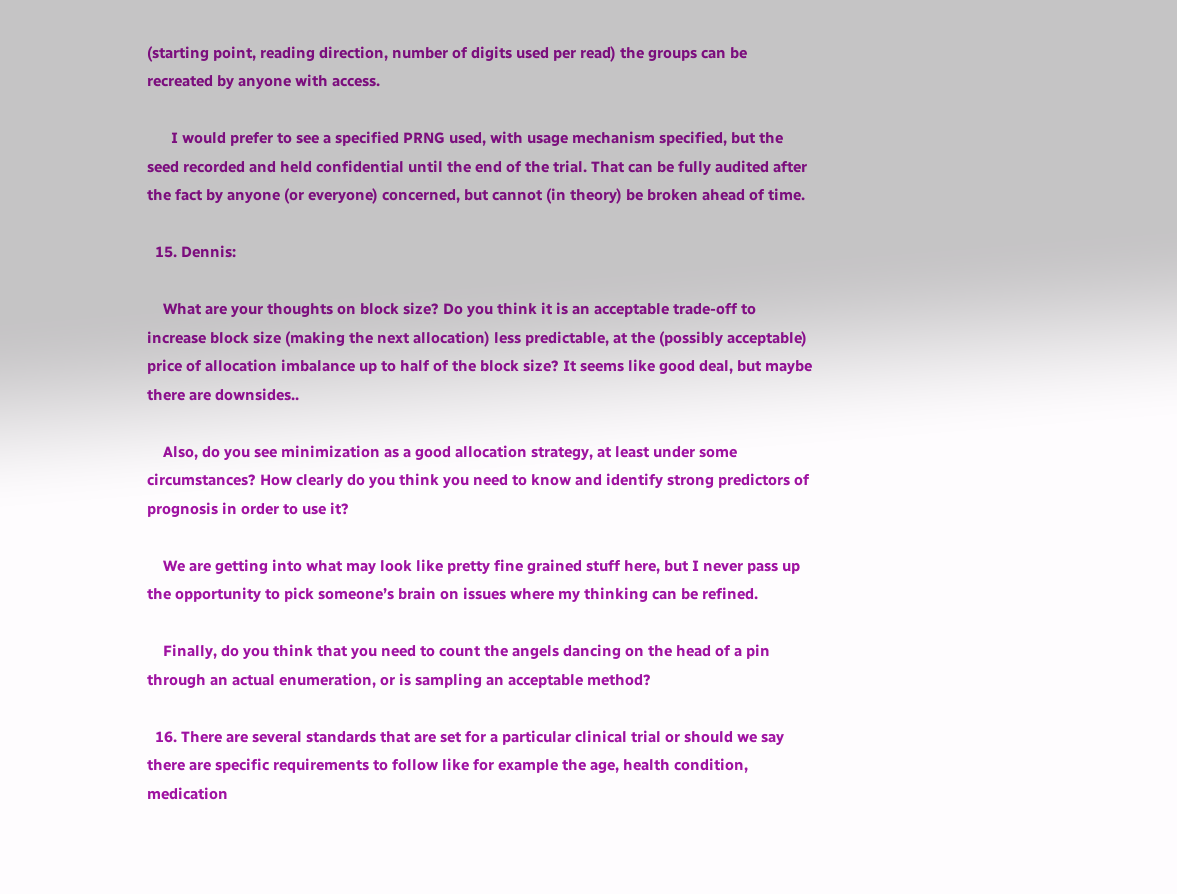(starting point, reading direction, number of digits used per read) the groups can be recreated by anyone with access.

      I would prefer to see a specified PRNG used, with usage mechanism specified, but the seed recorded and held confidential until the end of the trial. That can be fully audited after the fact by anyone (or everyone) concerned, but cannot (in theory) be broken ahead of time.

  15. Dennis:

    What are your thoughts on block size? Do you think it is an acceptable trade-off to increase block size (making the next allocation) less predictable, at the (possibly acceptable) price of allocation imbalance up to half of the block size? It seems like good deal, but maybe there are downsides..

    Also, do you see minimization as a good allocation strategy, at least under some circumstances? How clearly do you think you need to know and identify strong predictors of prognosis in order to use it?

    We are getting into what may look like pretty fine grained stuff here, but I never pass up the opportunity to pick someone’s brain on issues where my thinking can be refined.

    Finally, do you think that you need to count the angels dancing on the head of a pin through an actual enumeration, or is sampling an acceptable method?

  16. There are several standards that are set for a particular clinical trial or should we say there are specific requirements to follow like for example the age, health condition, medication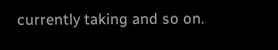currently taking and so on.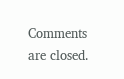Comments are closed.